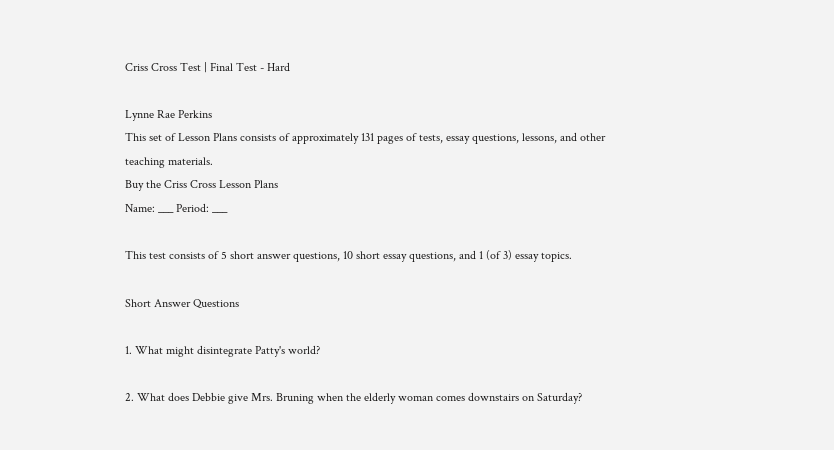Criss Cross Test | Final Test - Hard

Lynne Rae Perkins
This set of Lesson Plans consists of approximately 131 pages of tests, essay questions, lessons, and other teaching materials.
Buy the Criss Cross Lesson Plans
Name: ___ Period: ___

This test consists of 5 short answer questions, 10 short essay questions, and 1 (of 3) essay topics.

Short Answer Questions

1. What might disintegrate Patty's world?

2. What does Debbie give Mrs. Bruning when the elderly woman comes downstairs on Saturday?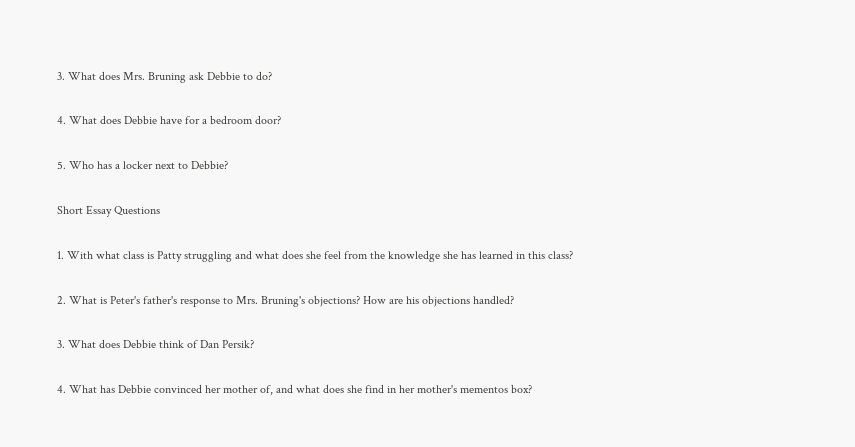3. What does Mrs. Bruning ask Debbie to do?

4. What does Debbie have for a bedroom door?

5. Who has a locker next to Debbie?

Short Essay Questions

1. With what class is Patty struggling and what does she feel from the knowledge she has learned in this class?

2. What is Peter's father's response to Mrs. Bruning's objections? How are his objections handled?

3. What does Debbie think of Dan Persik?

4. What has Debbie convinced her mother of, and what does she find in her mother's mementos box?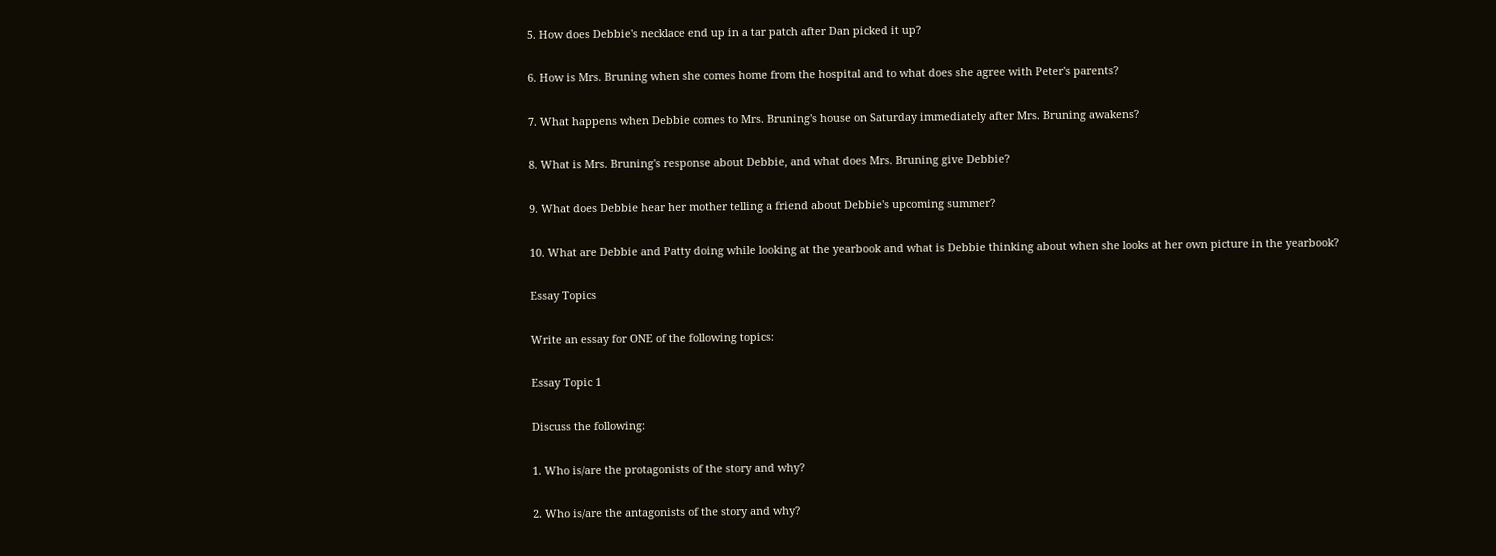5. How does Debbie's necklace end up in a tar patch after Dan picked it up?

6. How is Mrs. Bruning when she comes home from the hospital and to what does she agree with Peter's parents?

7. What happens when Debbie comes to Mrs. Bruning's house on Saturday immediately after Mrs. Bruning awakens?

8. What is Mrs. Bruning's response about Debbie, and what does Mrs. Bruning give Debbie?

9. What does Debbie hear her mother telling a friend about Debbie's upcoming summer?

10. What are Debbie and Patty doing while looking at the yearbook and what is Debbie thinking about when she looks at her own picture in the yearbook?

Essay Topics

Write an essay for ONE of the following topics:

Essay Topic 1

Discuss the following:

1. Who is/are the protagonists of the story and why?

2. Who is/are the antagonists of the story and why?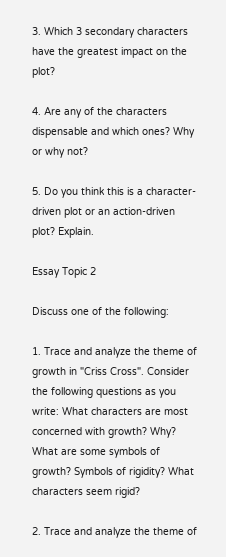3. Which 3 secondary characters have the greatest impact on the plot?

4. Are any of the characters dispensable and which ones? Why or why not?

5. Do you think this is a character-driven plot or an action-driven plot? Explain.

Essay Topic 2

Discuss one of the following:

1. Trace and analyze the theme of growth in "Criss Cross". Consider the following questions as you write: What characters are most concerned with growth? Why? What are some symbols of growth? Symbols of rigidity? What characters seem rigid?

2. Trace and analyze the theme of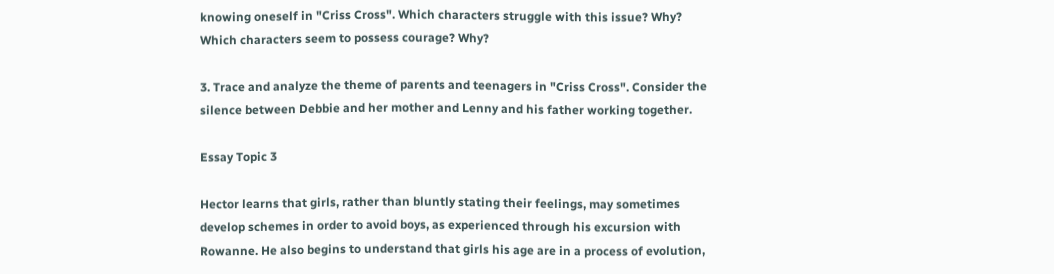knowing oneself in "Criss Cross". Which characters struggle with this issue? Why? Which characters seem to possess courage? Why?

3. Trace and analyze the theme of parents and teenagers in "Criss Cross". Consider the silence between Debbie and her mother and Lenny and his father working together.

Essay Topic 3

Hector learns that girls, rather than bluntly stating their feelings, may sometimes develop schemes in order to avoid boys, as experienced through his excursion with Rowanne. He also begins to understand that girls his age are in a process of evolution,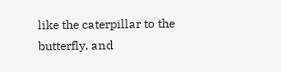like the caterpillar to the butterfly, and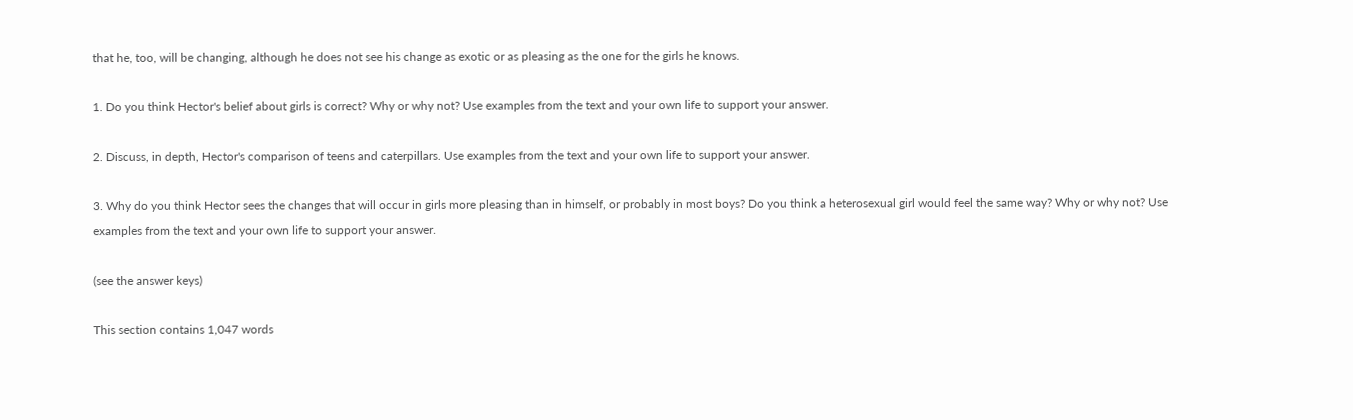that he, too, will be changing, although he does not see his change as exotic or as pleasing as the one for the girls he knows.

1. Do you think Hector's belief about girls is correct? Why or why not? Use examples from the text and your own life to support your answer.

2. Discuss, in depth, Hector's comparison of teens and caterpillars. Use examples from the text and your own life to support your answer.

3. Why do you think Hector sees the changes that will occur in girls more pleasing than in himself, or probably in most boys? Do you think a heterosexual girl would feel the same way? Why or why not? Use examples from the text and your own life to support your answer.

(see the answer keys)

This section contains 1,047 words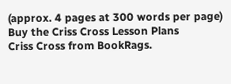(approx. 4 pages at 300 words per page)
Buy the Criss Cross Lesson Plans
Criss Cross from BookRags.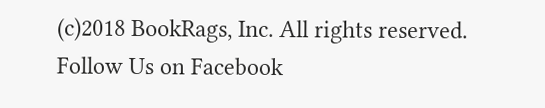(c)2018 BookRags, Inc. All rights reserved.
Follow Us on Facebook